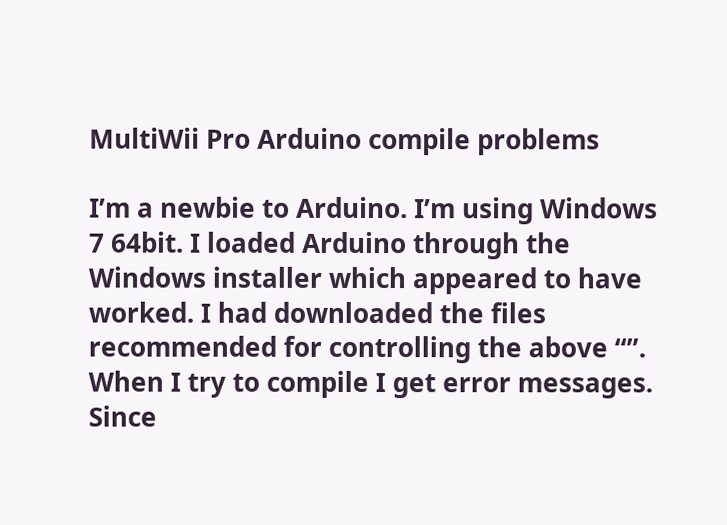MultiWii Pro Arduino compile problems

I’m a newbie to Arduino. I’m using Windows 7 64bit. I loaded Arduino through the Windows installer which appeared to have worked. I had downloaded the files recommended for controlling the above “”.
When I try to compile I get error messages. Since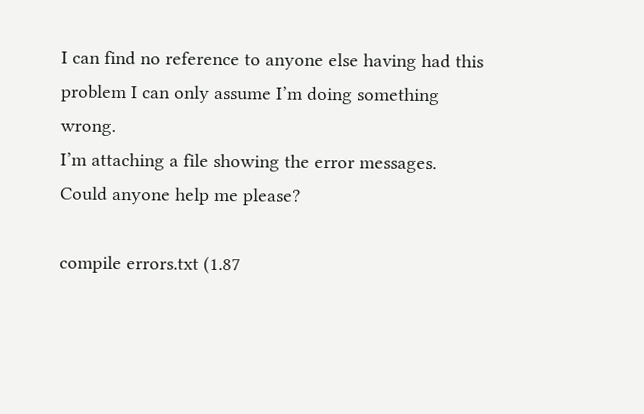I can find no reference to anyone else having had this problem I can only assume I’m doing something wrong.
I’m attaching a file showing the error messages.
Could anyone help me please?

compile errors.txt (1.87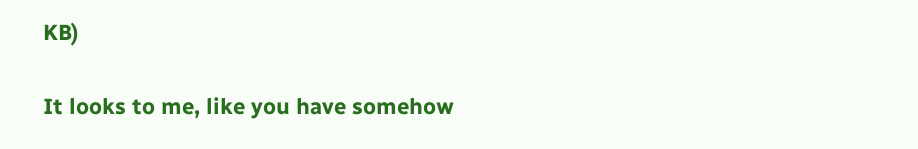KB)

It looks to me, like you have somehow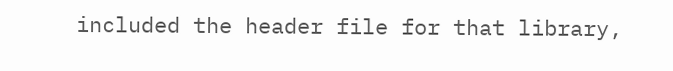included the header file for that library,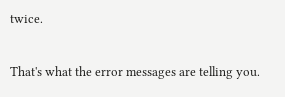twice.

That's what the error messages are telling you.